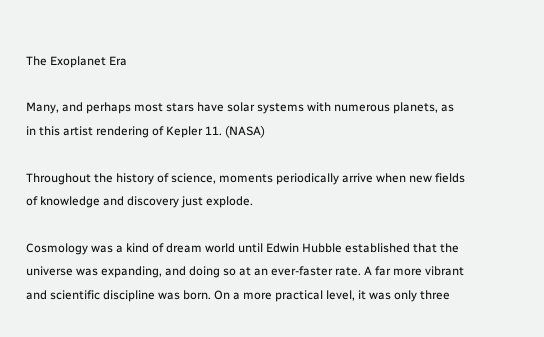The Exoplanet Era

Many, and perhaps most stars have solar systems with numerous planets, as in this artist rendering of Kepler 11. (NASA)

Throughout the history of science, moments periodically arrive when new fields of knowledge and discovery just explode.

Cosmology was a kind of dream world until Edwin Hubble established that the universe was expanding, and doing so at an ever-faster rate. A far more vibrant and scientific discipline was born. On a more practical level, it was only three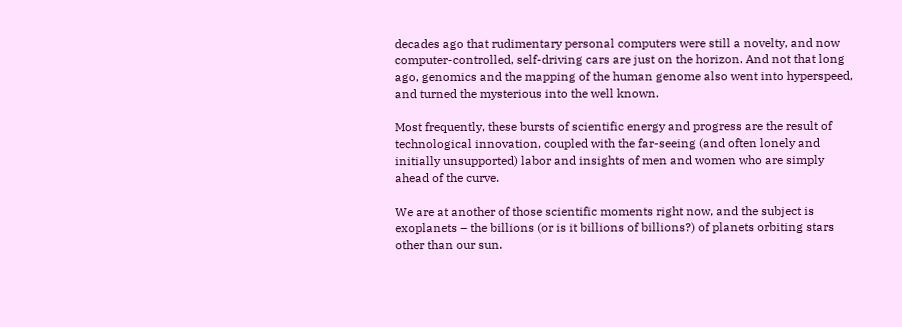decades ago that rudimentary personal computers were still a novelty, and now computer-controlled, self-driving cars are just on the horizon. And not that long ago, genomics and the mapping of the human genome also went into hyperspeed, and turned the mysterious into the well known.

Most frequently, these bursts of scientific energy and progress are the result of technological innovation, coupled with the far-seeing (and often lonely and initially unsupported) labor and insights of men and women who are simply ahead of the curve.

We are at another of those scientific moments right now, and the subject is exoplanets – the billions (or is it billions of billions?) of planets orbiting stars other than our sun.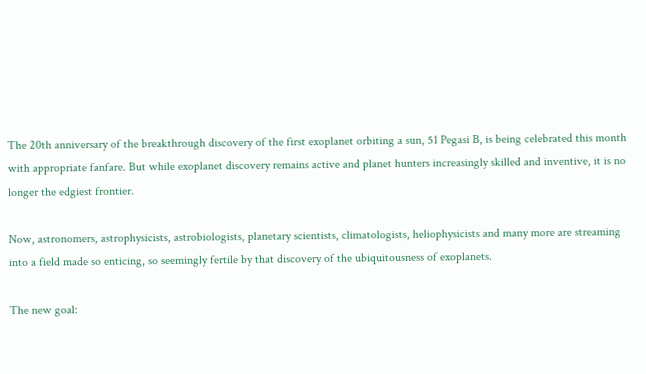The 20th anniversary of the breakthrough discovery of the first exoplanet orbiting a sun, 51 Pegasi B, is being celebrated this month with appropriate fanfare. But while exoplanet discovery remains active and planet hunters increasingly skilled and inventive, it is no longer the edgiest frontier.

Now, astronomers, astrophysicists, astrobiologists, planetary scientists, climatologists, heliophysicists and many more are streaming into a field made so enticing, so seemingly fertile by that discovery of the ubiquitousness of exoplanets.

The new goal: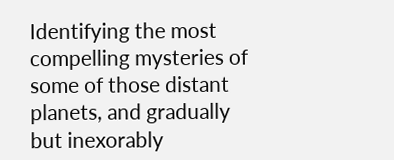Identifying the most compelling mysteries of some of those distant planets, and gradually but inexorably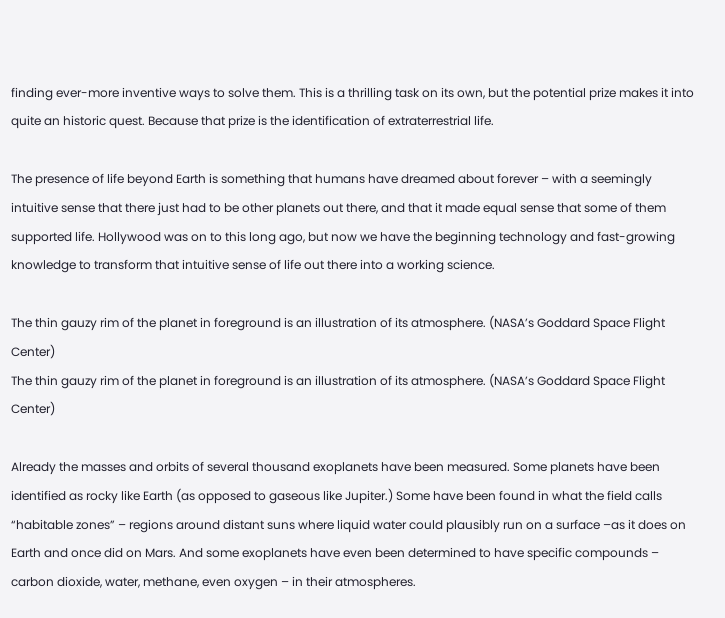finding ever-more inventive ways to solve them. This is a thrilling task on its own, but the potential prize makes it into quite an historic quest. Because that prize is the identification of extraterrestrial life.

The presence of life beyond Earth is something that humans have dreamed about forever – with a seemingly intuitive sense that there just had to be other planets out there, and that it made equal sense that some of them supported life. Hollywood was on to this long ago, but now we have the beginning technology and fast-growing knowledge to transform that intuitive sense of life out there into a working science.

The thin gauzy rim of the planet in foreground is an illustration of its atmosphere. (NASA’s Goddard Space Flight Center)
The thin gauzy rim of the planet in foreground is an illustration of its atmosphere. (NASA’s Goddard Space Flight Center)

Already the masses and orbits of several thousand exoplanets have been measured. Some planets have been identified as rocky like Earth (as opposed to gaseous like Jupiter.) Some have been found in what the field calls “habitable zones” – regions around distant suns where liquid water could plausibly run on a surface –as it does on Earth and once did on Mars. And some exoplanets have even been determined to have specific compounds – carbon dioxide, water, methane, even oxygen – in their atmospheres.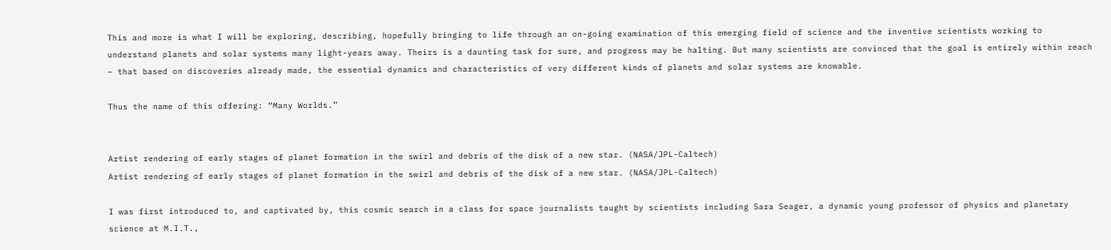This and more is what I will be exploring, describing, hopefully bringing to life through an on-going examination of this emerging field of science and the inventive scientists working to understand planets and solar systems many light-years away. Theirs is a daunting task for sure, and progress may be halting. But many scientists are convinced that the goal is entirely within reach – that based on discoveries already made, the essential dynamics and characteristics of very different kinds of planets and solar systems are knowable.

Thus the name of this offering: “Many Worlds.”


Artist rendering of early stages of planet formation in the swirl and debris of the disk of a new star. (NASA/JPL-Caltech)
Artist rendering of early stages of planet formation in the swirl and debris of the disk of a new star. (NASA/JPL-Caltech)

I was first introduced to, and captivated by, this cosmic search in a class for space journalists taught by scientists including Sara Seager, a dynamic young professor of physics and planetary science at M.I.T.,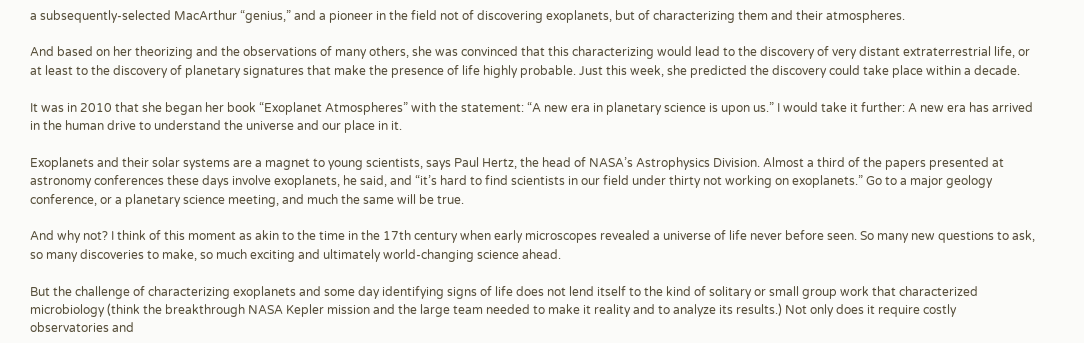a subsequently-selected MacArthur “genius,” and a pioneer in the field not of discovering exoplanets, but of characterizing them and their atmospheres.

And based on her theorizing and the observations of many others, she was convinced that this characterizing would lead to the discovery of very distant extraterrestrial life, or at least to the discovery of planetary signatures that make the presence of life highly probable. Just this week, she predicted the discovery could take place within a decade.

It was in 2010 that she began her book “Exoplanet Atmospheres” with the statement: “A new era in planetary science is upon us.” I would take it further: A new era has arrived in the human drive to understand the universe and our place in it.

Exoplanets and their solar systems are a magnet to young scientists, says Paul Hertz, the head of NASA’s Astrophysics Division. Almost a third of the papers presented at astronomy conferences these days involve exoplanets, he said, and “it’s hard to find scientists in our field under thirty not working on exoplanets.” Go to a major geology conference, or a planetary science meeting, and much the same will be true.

And why not? I think of this moment as akin to the time in the 17th century when early microscopes revealed a universe of life never before seen. So many new questions to ask, so many discoveries to make, so much exciting and ultimately world-changing science ahead.

But the challenge of characterizing exoplanets and some day identifying signs of life does not lend itself to the kind of solitary or small group work that characterized microbiology (think the breakthrough NASA Kepler mission and the large team needed to make it reality and to analyze its results.) Not only does it require costly observatories and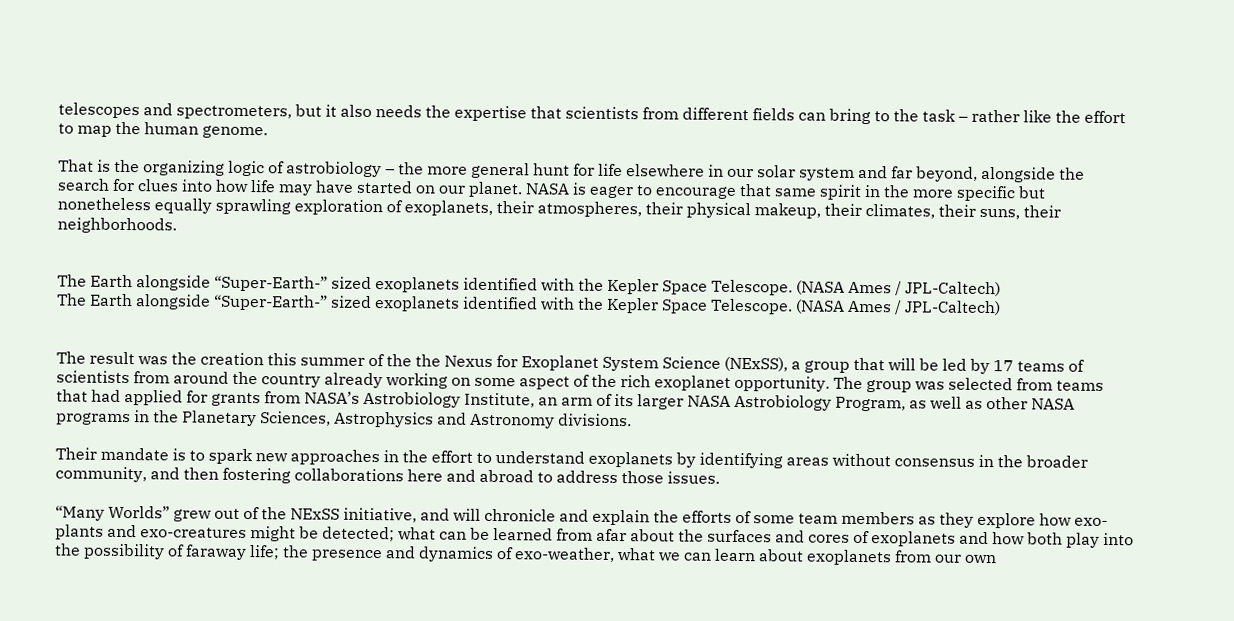telescopes and spectrometers, but it also needs the expertise that scientists from different fields can bring to the task – rather like the effort to map the human genome.

That is the organizing logic of astrobiology – the more general hunt for life elsewhere in our solar system and far beyond, alongside the search for clues into how life may have started on our planet. NASA is eager to encourage that same spirit in the more specific but nonetheless equally sprawling exploration of exoplanets, their atmospheres, their physical makeup, their climates, their suns, their neighborhoods.


The Earth alongside “Super-Earth-” sized exoplanets identified with the Kepler Space Telescope. (NASA Ames / JPL-Caltech)
The Earth alongside “Super-Earth-” sized exoplanets identified with the Kepler Space Telescope. (NASA Ames / JPL-Caltech)


The result was the creation this summer of the the Nexus for Exoplanet System Science (NExSS), a group that will be led by 17 teams of scientists from around the country already working on some aspect of the rich exoplanet opportunity. The group was selected from teams that had applied for grants from NASA’s Astrobiology Institute, an arm of its larger NASA Astrobiology Program, as well as other NASA programs in the Planetary Sciences, Astrophysics and Astronomy divisions.

Their mandate is to spark new approaches in the effort to understand exoplanets by identifying areas without consensus in the broader community, and then fostering collaborations here and abroad to address those issues.

“Many Worlds” grew out of the NExSS initiative, and will chronicle and explain the efforts of some team members as they explore how exo-plants and exo-creatures might be detected; what can be learned from afar about the surfaces and cores of exoplanets and how both play into the possibility of faraway life; the presence and dynamics of exo-weather, what we can learn about exoplanets from our own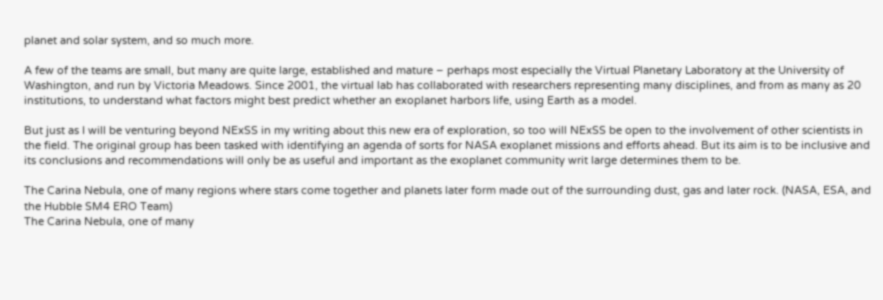planet and solar system, and so much more.

A few of the teams are small, but many are quite large, established and mature – perhaps most especially the Virtual Planetary Laboratory at the University of Washington, and run by Victoria Meadows. Since 2001, the virtual lab has collaborated with researchers representing many disciplines, and from as many as 20 institutions, to understand what factors might best predict whether an exoplanet harbors life, using Earth as a model.

But just as I will be venturing beyond NExSS in my writing about this new era of exploration, so too will NExSS be open to the involvement of other scientists in the field. The original group has been tasked with identifying an agenda of sorts for NASA exoplanet missions and efforts ahead. But its aim is to be inclusive and its conclusions and recommendations will only be as useful and important as the exoplanet community writ large determines them to be.

The Carina Nebula, one of many regions where stars come together and planets later form made out of the surrounding dust, gas and later rock. (NASA, ESA, and the Hubble SM4 ERO Team)
The Carina Nebula, one of many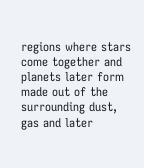regions where stars come together and planets later form made out of the surrounding dust, gas and later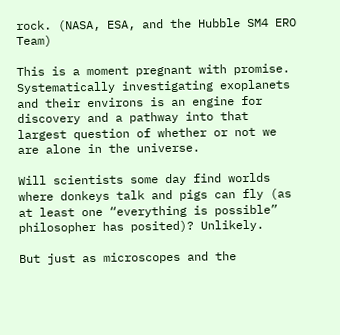rock. (NASA, ESA, and the Hubble SM4 ERO Team)

This is a moment pregnant with promise. Systematically investigating exoplanets and their environs is an engine for discovery and a pathway into that largest question of whether or not we are alone in the universe.

Will scientists some day find worlds where donkeys talk and pigs can fly (as at least one “everything is possible” philosopher has posited)? Unlikely.

But just as microscopes and the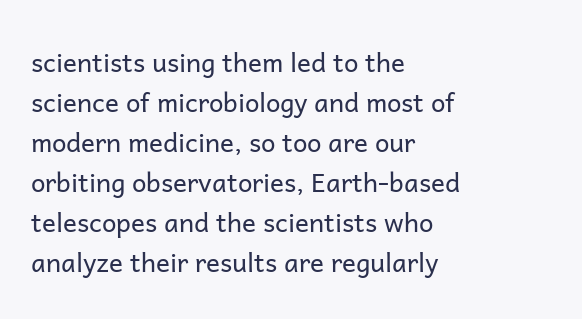scientists using them led to the science of microbiology and most of modern medicine, so too are our orbiting observatories, Earth-based telescopes and the scientists who analyze their results are regularly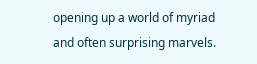opening up a world of myriad and often surprising marvels.